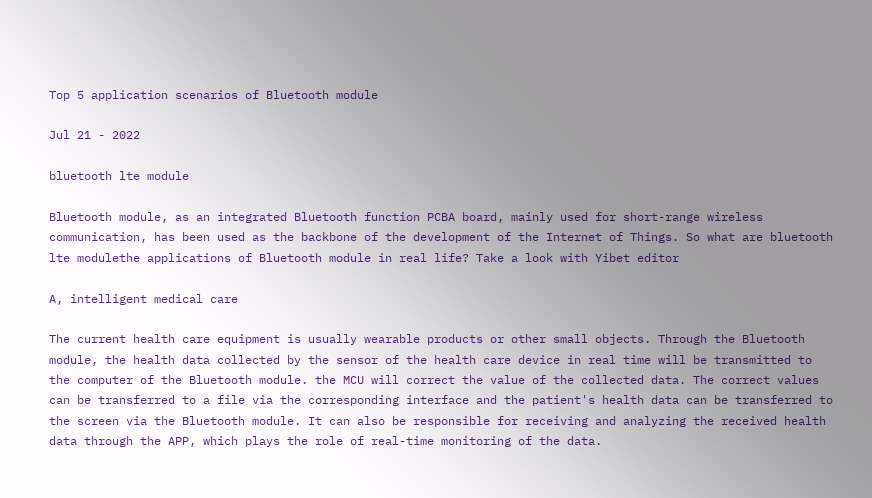Top 5 application scenarios of Bluetooth module

Jul 21 - 2022

bluetooth lte module

Bluetooth module, as an integrated Bluetooth function PCBA board, mainly used for short-range wireless communication, has been used as the backbone of the development of the Internet of Things. So what are bluetooth lte modulethe applications of Bluetooth module in real life? Take a look with Yibet editor

A, intelligent medical care

The current health care equipment is usually wearable products or other small objects. Through the Bluetooth module, the health data collected by the sensor of the health care device in real time will be transmitted to the computer of the Bluetooth module. the MCU will correct the value of the collected data. The correct values can be transferred to a file via the corresponding interface and the patient's health data can be transferred to the screen via the Bluetooth module. It can also be responsible for receiving and analyzing the received health data through the APP, which plays the role of real-time monitoring of the data.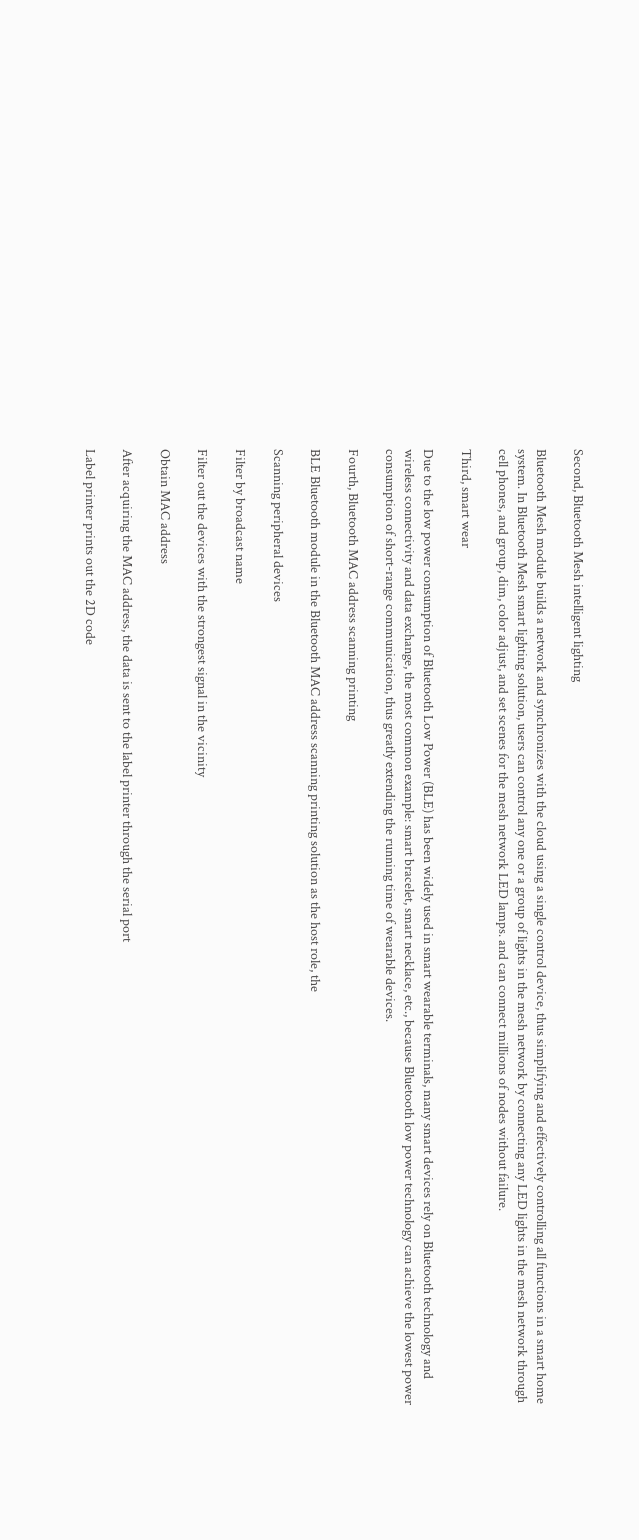Second, Bluetooth Mesh intelligent lighting

Bluetooth Mesh module builds a network and synchronizes with the cloud using a single control device, thus simplifying and effectively controlling all functions in a smart home system. In Bluetooth Mesh smart lighting solution, users can control any one or a group of lights in the mesh network by connecting any LED lights in the mesh network through cell phones, and group, dim, color adjust, and set scenes for the mesh network LED lamps. and can connect millions of nodes without failure.

Third, smart wear

Due to the low power consumption of Bluetooth Low Power (BLE) has been widely used in smart wearable terminals, many smart devices rely on Bluetooth technology and wireless connectivity and data exchange, the most common example: smart bracelet, smart necklace, etc., because Bluetooth low power technology can achieve the lowest power consumption of short-range communication, thus greatly extending the running time of wearable devices.

Fourth, Bluetooth MAC address scanning printing

BLE Bluetooth module in the Bluetooth MAC address scanning printing solution as the host role, the

Scanning peripheral devices

Filter by broadcast name

Filter out the devices with the strongest signal in the vicinity

Obtain MAC address

After acquiring the MAC address, the data is sent to the label printer through the serial port

Label printer prints out the 2D code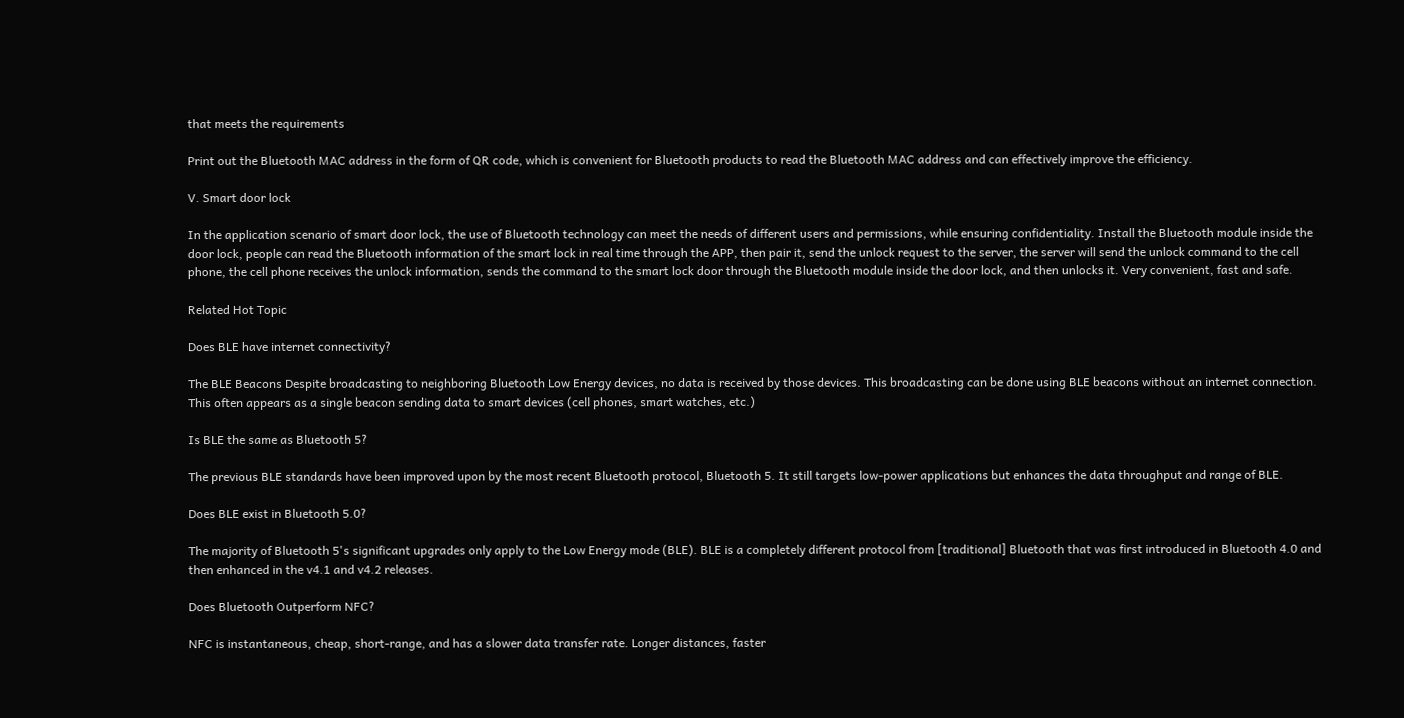that meets the requirements

Print out the Bluetooth MAC address in the form of QR code, which is convenient for Bluetooth products to read the Bluetooth MAC address and can effectively improve the efficiency.

V. Smart door lock

In the application scenario of smart door lock, the use of Bluetooth technology can meet the needs of different users and permissions, while ensuring confidentiality. Install the Bluetooth module inside the door lock, people can read the Bluetooth information of the smart lock in real time through the APP, then pair it, send the unlock request to the server, the server will send the unlock command to the cell phone, the cell phone receives the unlock information, sends the command to the smart lock door through the Bluetooth module inside the door lock, and then unlocks it. Very convenient, fast and safe.

Related Hot Topic

Does BLE have internet connectivity?

The BLE Beacons Despite broadcasting to neighboring Bluetooth Low Energy devices, no data is received by those devices. This broadcasting can be done using BLE beacons without an internet connection. This often appears as a single beacon sending data to smart devices (cell phones, smart watches, etc.)

Is BLE the same as Bluetooth 5?

The previous BLE standards have been improved upon by the most recent Bluetooth protocol, Bluetooth 5. It still targets low-power applications but enhances the data throughput and range of BLE.

Does BLE exist in Bluetooth 5.0?

The majority of Bluetooth 5's significant upgrades only apply to the Low Energy mode (BLE). BLE is a completely different protocol from [traditional] Bluetooth that was first introduced in Bluetooth 4.0 and then enhanced in the v4.1 and v4.2 releases.

Does Bluetooth Outperform NFC?

NFC is instantaneous, cheap, short-range, and has a slower data transfer rate. Longer distances, faster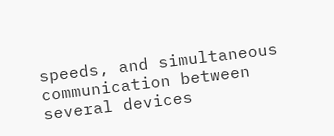speeds, and simultaneous communication between several devices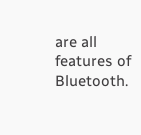are all features of Bluetooth.